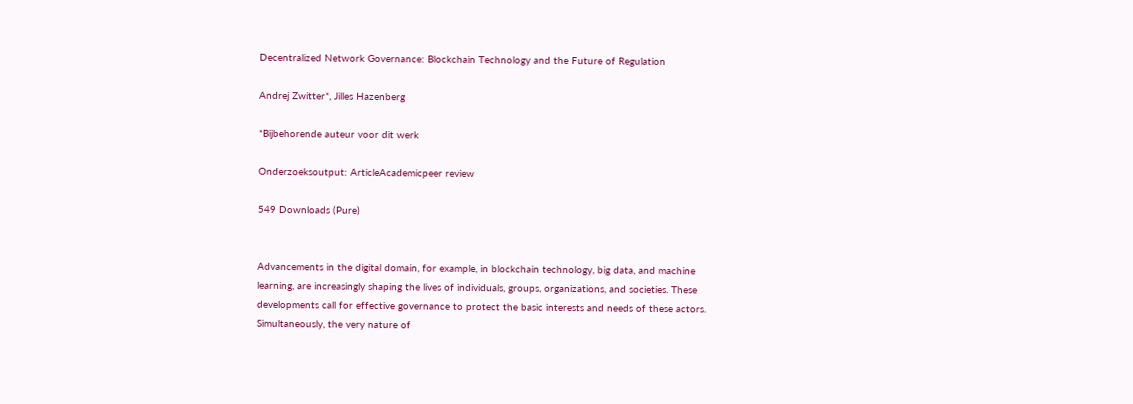Decentralized Network Governance: Blockchain Technology and the Future of Regulation

Andrej Zwitter*, Jilles Hazenberg

*Bijbehorende auteur voor dit werk

Onderzoeksoutput: ArticleAcademicpeer review

549 Downloads (Pure)


Advancements in the digital domain, for example, in blockchain technology, big data, and machine learning, are increasingly shaping the lives of individuals, groups, organizations, and societies. These developments call for effective governance to protect the basic interests and needs of these actors. Simultaneously, the very nature of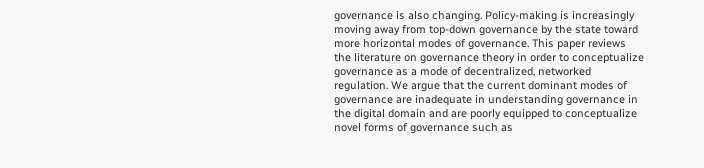governance is also changing. Policy-making is increasingly moving away from top-down governance by the state toward more horizontal modes of governance. This paper reviews the literature on governance theory in order to conceptualize governance as a mode of decentralized, networked regulation. We argue that the current dominant modes of governance are inadequate in understanding governance in the digital domain and are poorly equipped to conceptualize novel forms of governance such as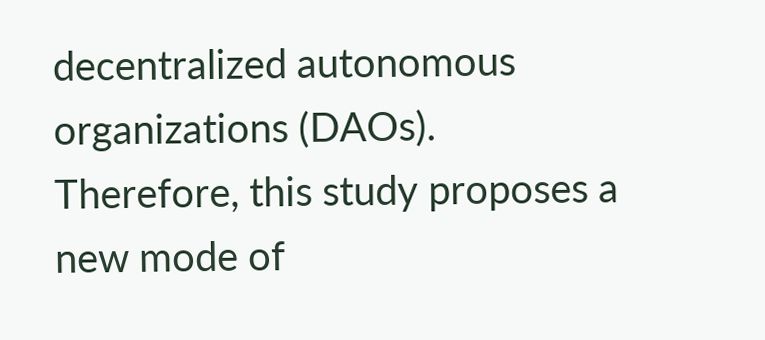decentralized autonomous organizations (DAOs). Therefore, this study proposes a new mode of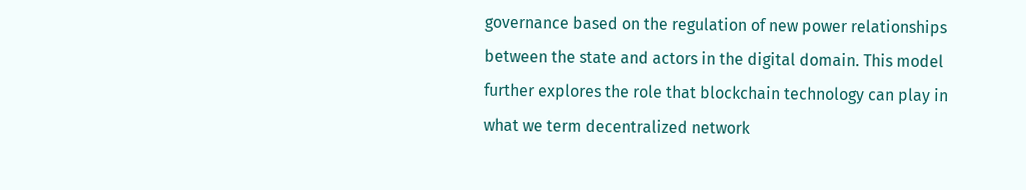governance based on the regulation of new power relationships between the state and actors in the digital domain. This model further explores the role that blockchain technology can play in what we term decentralized network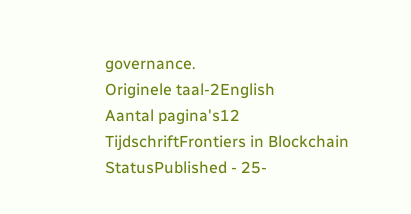governance.
Originele taal-2English
Aantal pagina's12
TijdschriftFrontiers in Blockchain
StatusPublished - 25-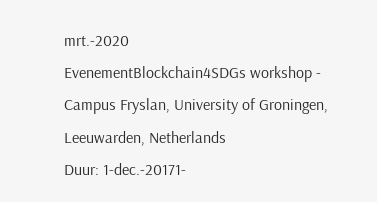mrt.-2020
EvenementBlockchain4SDGs workshop - Campus Fryslan, University of Groningen, Leeuwarden, Netherlands
Duur: 1-dec.-20171-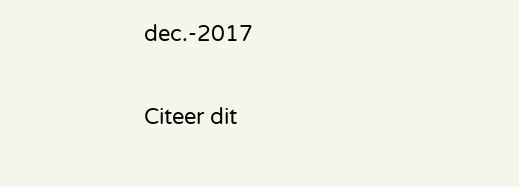dec.-2017

Citeer dit